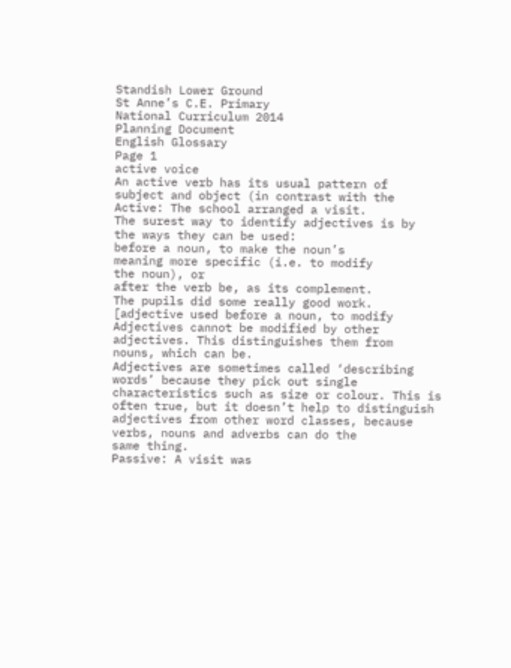Standish Lower Ground
St Anne’s C.E. Primary
National Curriculum 2014
Planning Document
English Glossary
Page 1
active voice
An active verb has its usual pattern of
subject and object (in contrast with the
Active: The school arranged a visit.
The surest way to identify adjectives is by
the ways they can be used:
before a noun, to make the noun’s
meaning more specific (i.e. to modify
the noun), or
after the verb be, as its complement.
The pupils did some really good work.
[adjective used before a noun, to modify
Adjectives cannot be modified by other
adjectives. This distinguishes them from
nouns, which can be.
Adjectives are sometimes called ‘describing
words’ because they pick out single
characteristics such as size or colour. This is
often true, but it doesn’t help to distinguish
adjectives from other word classes, because
verbs, nouns and adverbs can do the
same thing.
Passive: A visit was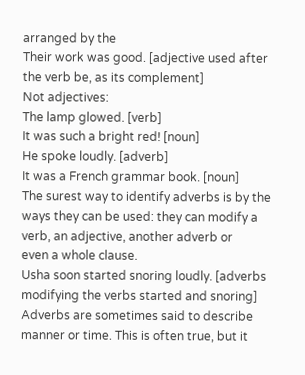arranged by the
Their work was good. [adjective used after
the verb be, as its complement]
Not adjectives:
The lamp glowed. [verb]
It was such a bright red! [noun]
He spoke loudly. [adverb]
It was a French grammar book. [noun]
The surest way to identify adverbs is by the
ways they can be used: they can modify a
verb, an adjective, another adverb or
even a whole clause.
Usha soon started snoring loudly. [adverbs
modifying the verbs started and snoring]
Adverbs are sometimes said to describe
manner or time. This is often true, but it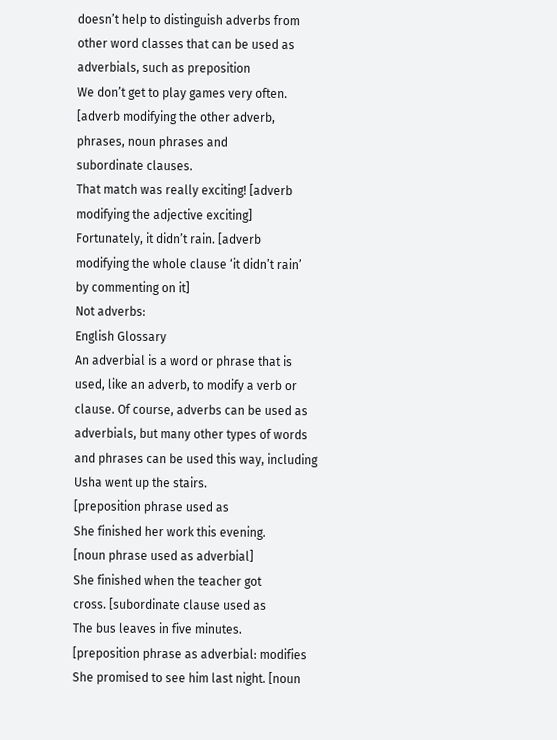doesn’t help to distinguish adverbs from
other word classes that can be used as
adverbials, such as preposition
We don’t get to play games very often.
[adverb modifying the other adverb,
phrases, noun phrases and
subordinate clauses.
That match was really exciting! [adverb
modifying the adjective exciting]
Fortunately, it didn’t rain. [adverb
modifying the whole clause ‘it didn’t rain’
by commenting on it]
Not adverbs:
English Glossary
An adverbial is a word or phrase that is
used, like an adverb, to modify a verb or
clause. Of course, adverbs can be used as
adverbials, but many other types of words
and phrases can be used this way, including
Usha went up the stairs.
[preposition phrase used as
She finished her work this evening.
[noun phrase used as adverbial]
She finished when the teacher got
cross. [subordinate clause used as
The bus leaves in five minutes.
[preposition phrase as adverbial: modifies
She promised to see him last night. [noun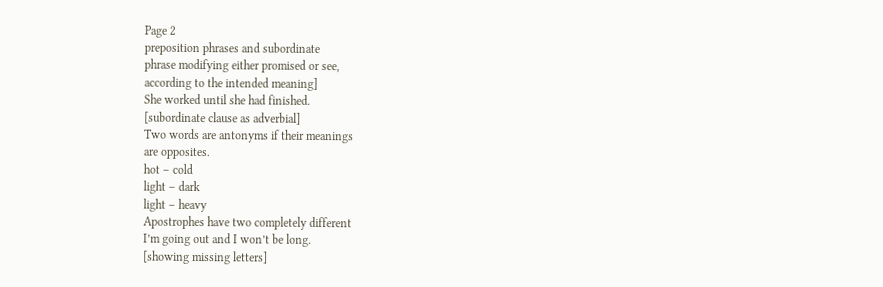Page 2
preposition phrases and subordinate
phrase modifying either promised or see,
according to the intended meaning]
She worked until she had finished.
[subordinate clause as adverbial]
Two words are antonyms if their meanings
are opposites.
hot – cold
light – dark
light – heavy
Apostrophes have two completely different
I’m going out and I won’t be long.
[showing missing letters]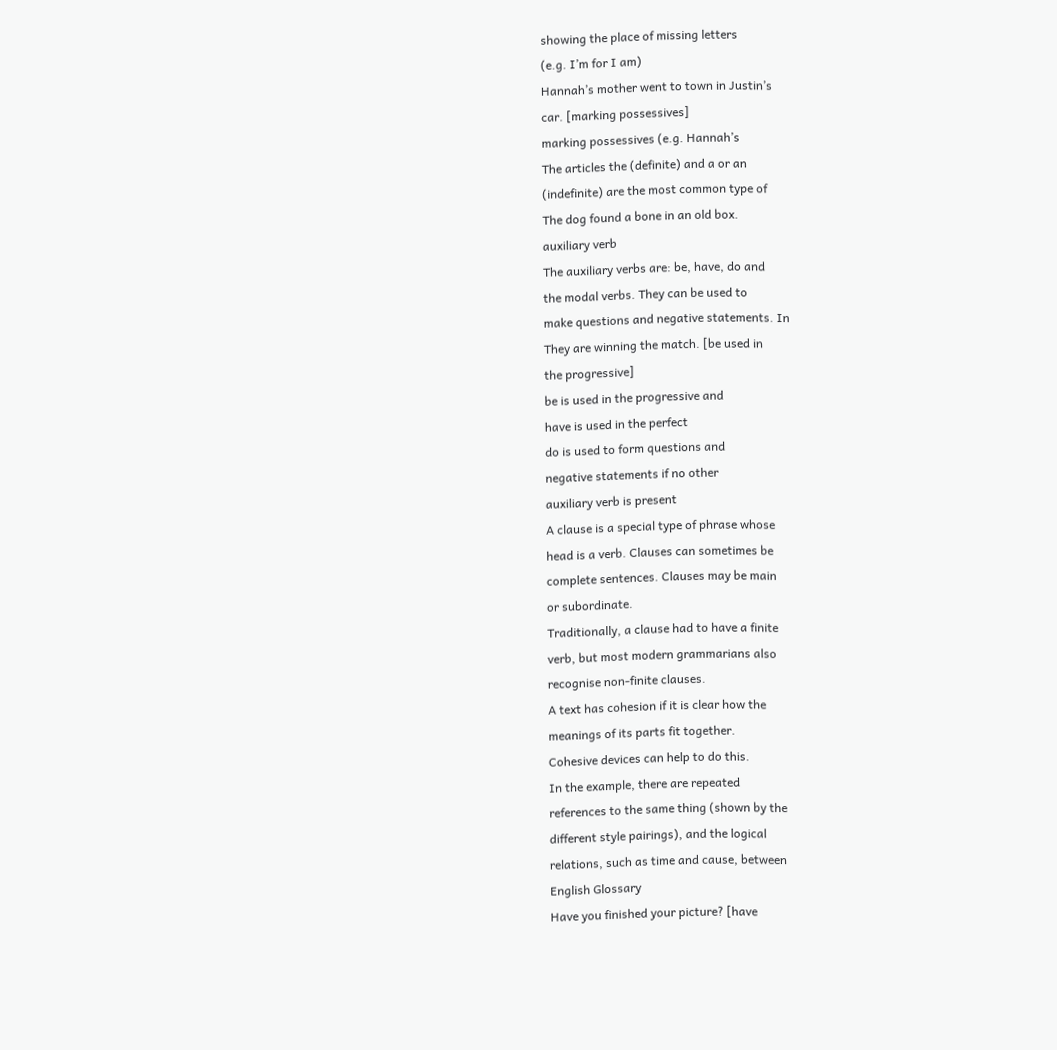showing the place of missing letters
(e.g. I’m for I am)
Hannah’s mother went to town in Justin’s
car. [marking possessives]
marking possessives (e.g. Hannah’s
The articles the (definite) and a or an
(indefinite) are the most common type of
The dog found a bone in an old box.
auxiliary verb
The auxiliary verbs are: be, have, do and
the modal verbs. They can be used to
make questions and negative statements. In
They are winning the match. [be used in
the progressive]
be is used in the progressive and
have is used in the perfect
do is used to form questions and
negative statements if no other
auxiliary verb is present
A clause is a special type of phrase whose
head is a verb. Clauses can sometimes be
complete sentences. Clauses may be main
or subordinate.
Traditionally, a clause had to have a finite
verb, but most modern grammarians also
recognise non-finite clauses.
A text has cohesion if it is clear how the
meanings of its parts fit together.
Cohesive devices can help to do this.
In the example, there are repeated
references to the same thing (shown by the
different style pairings), and the logical
relations, such as time and cause, between
English Glossary
Have you finished your picture? [have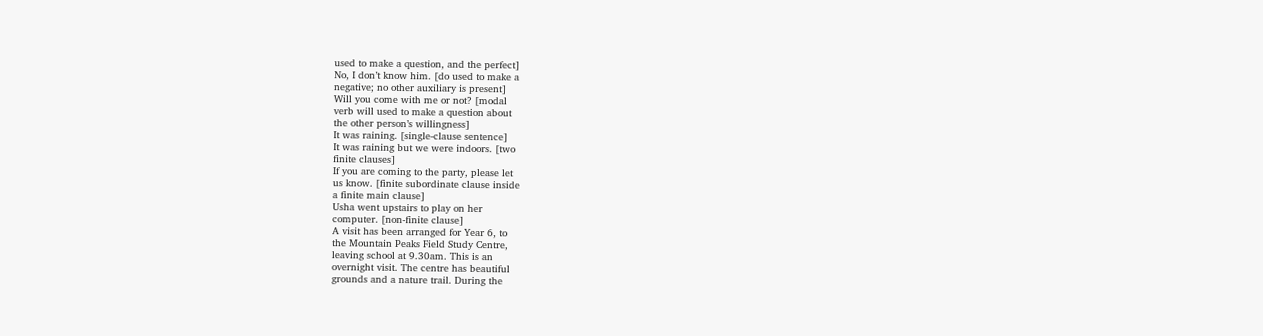used to make a question, and the perfect]
No, I don’t know him. [do used to make a
negative; no other auxiliary is present]
Will you come with me or not? [modal
verb will used to make a question about
the other person’s willingness]
It was raining. [single-clause sentence]
It was raining but we were indoors. [two
finite clauses]
If you are coming to the party, please let
us know. [finite subordinate clause inside
a finite main clause]
Usha went upstairs to play on her
computer. [non-finite clause]
A visit has been arranged for Year 6, to
the Mountain Peaks Field Study Centre,
leaving school at 9.30am. This is an
overnight visit. The centre has beautiful
grounds and a nature trail. During the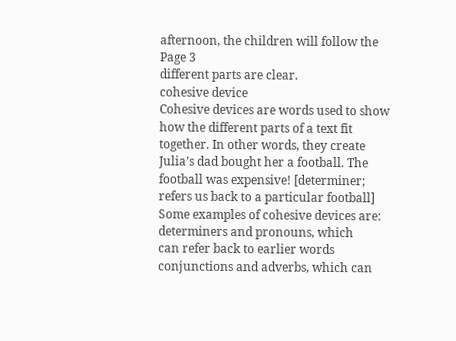afternoon, the children will follow the
Page 3
different parts are clear.
cohesive device
Cohesive devices are words used to show
how the different parts of a text fit
together. In other words, they create
Julia’s dad bought her a football. The
football was expensive! [determiner;
refers us back to a particular football]
Some examples of cohesive devices are:
determiners and pronouns, which
can refer back to earlier words
conjunctions and adverbs, which can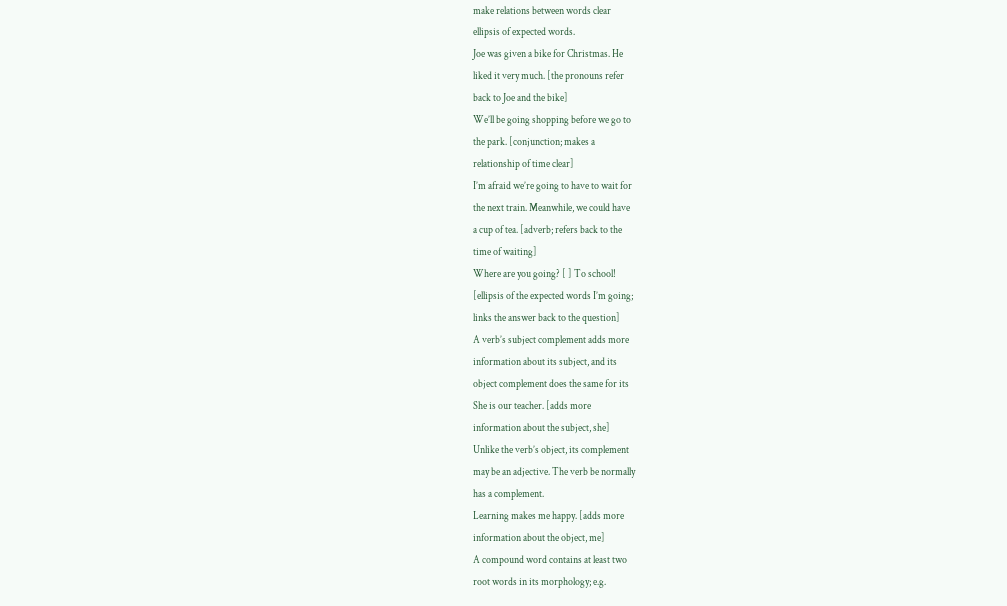make relations between words clear
ellipsis of expected words.
Joe was given a bike for Christmas. He
liked it very much. [the pronouns refer
back to Joe and the bike]
We’ll be going shopping before we go to
the park. [conjunction; makes a
relationship of time clear]
I’m afraid we’re going to have to wait for
the next train. Meanwhile, we could have
a cup of tea. [adverb; refers back to the
time of waiting]
Where are you going? [ ] To school!
[ellipsis of the expected words I’m going;
links the answer back to the question]
A verb’s subject complement adds more
information about its subject, and its
object complement does the same for its
She is our teacher. [adds more
information about the subject, she]
Unlike the verb’s object, its complement
may be an adjective. The verb be normally
has a complement.
Learning makes me happy. [adds more
information about the object, me]
A compound word contains at least two
root words in its morphology; e.g.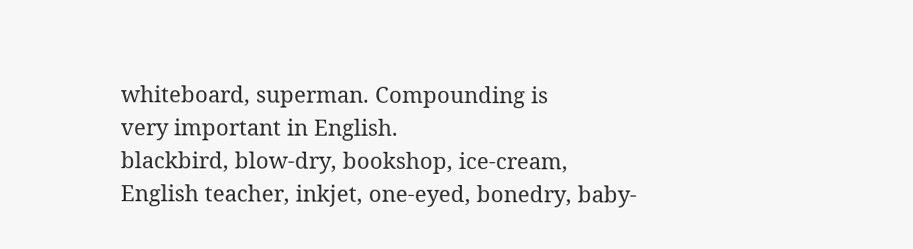whiteboard, superman. Compounding is
very important in English.
blackbird, blow-dry, bookshop, ice-cream,
English teacher, inkjet, one-eyed, bonedry, baby-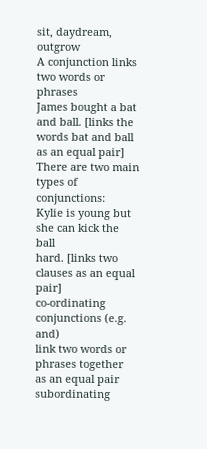sit, daydream, outgrow
A conjunction links two words or phrases
James bought a bat and ball. [links the
words bat and ball as an equal pair]
There are two main types of conjunctions:
Kylie is young but she can kick the ball
hard. [links two clauses as an equal pair]
co-ordinating conjunctions (e.g. and)
link two words or phrases together
as an equal pair
subordinating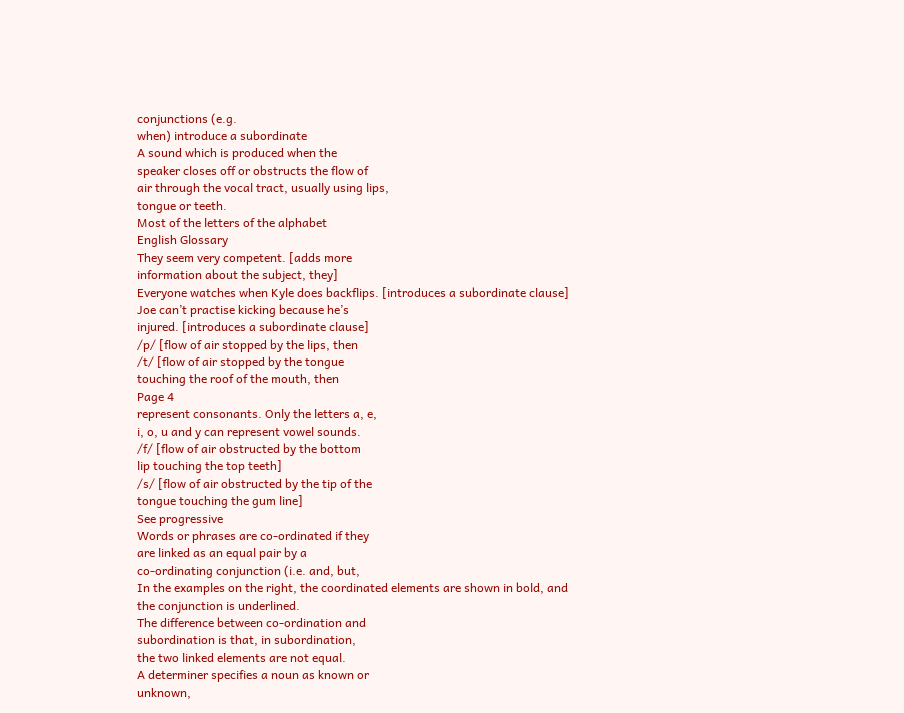conjunctions (e.g.
when) introduce a subordinate
A sound which is produced when the
speaker closes off or obstructs the flow of
air through the vocal tract, usually using lips,
tongue or teeth.
Most of the letters of the alphabet
English Glossary
They seem very competent. [adds more
information about the subject, they]
Everyone watches when Kyle does backflips. [introduces a subordinate clause]
Joe can’t practise kicking because he’s
injured. [introduces a subordinate clause]
/p/ [flow of air stopped by the lips, then
/t/ [flow of air stopped by the tongue
touching the roof of the mouth, then
Page 4
represent consonants. Only the letters a, e,
i, o, u and y can represent vowel sounds.
/f/ [flow of air obstructed by the bottom
lip touching the top teeth]
/s/ [flow of air obstructed by the tip of the
tongue touching the gum line]
See progressive
Words or phrases are co-ordinated if they
are linked as an equal pair by a
co-ordinating conjunction (i.e. and, but,
In the examples on the right, the coordinated elements are shown in bold, and
the conjunction is underlined.
The difference between co-ordination and
subordination is that, in subordination,
the two linked elements are not equal.
A determiner specifies a noun as known or
unknown,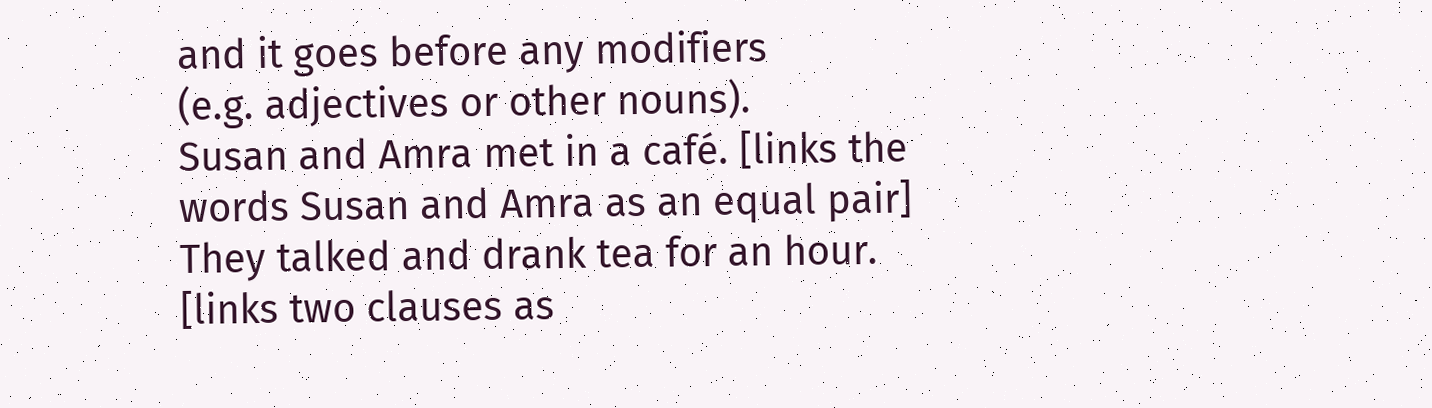and it goes before any modifiers
(e.g. adjectives or other nouns).
Susan and Amra met in a café. [links the
words Susan and Amra as an equal pair]
They talked and drank tea for an hour.
[links two clauses as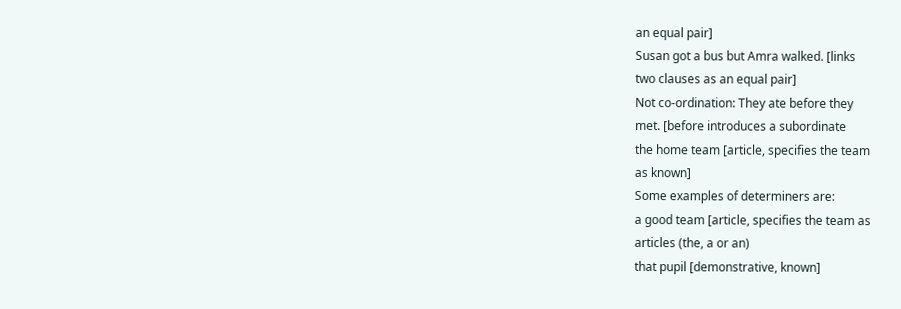an equal pair]
Susan got a bus but Amra walked. [links
two clauses as an equal pair]
Not co-ordination: They ate before they
met. [before introduces a subordinate
the home team [article, specifies the team
as known]
Some examples of determiners are:
a good team [article, specifies the team as
articles (the, a or an)
that pupil [demonstrative, known]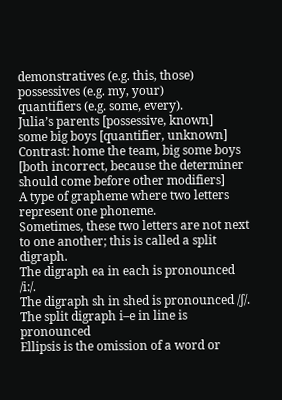demonstratives (e.g. this, those)
possessives (e.g. my, your)
quantifiers (e.g. some, every).
Julia’s parents [possessive, known]
some big boys [quantifier, unknown]
Contrast: home the team, big some boys
[both incorrect, because the determiner
should come before other modifiers]
A type of grapheme where two letters
represent one phoneme.
Sometimes, these two letters are not next
to one another; this is called a split digraph.
The digraph ea in each is pronounced /i:/.
The digraph sh in shed is pronounced /ʃ/.
The split digraph i–e in line is pronounced
Ellipsis is the omission of a word or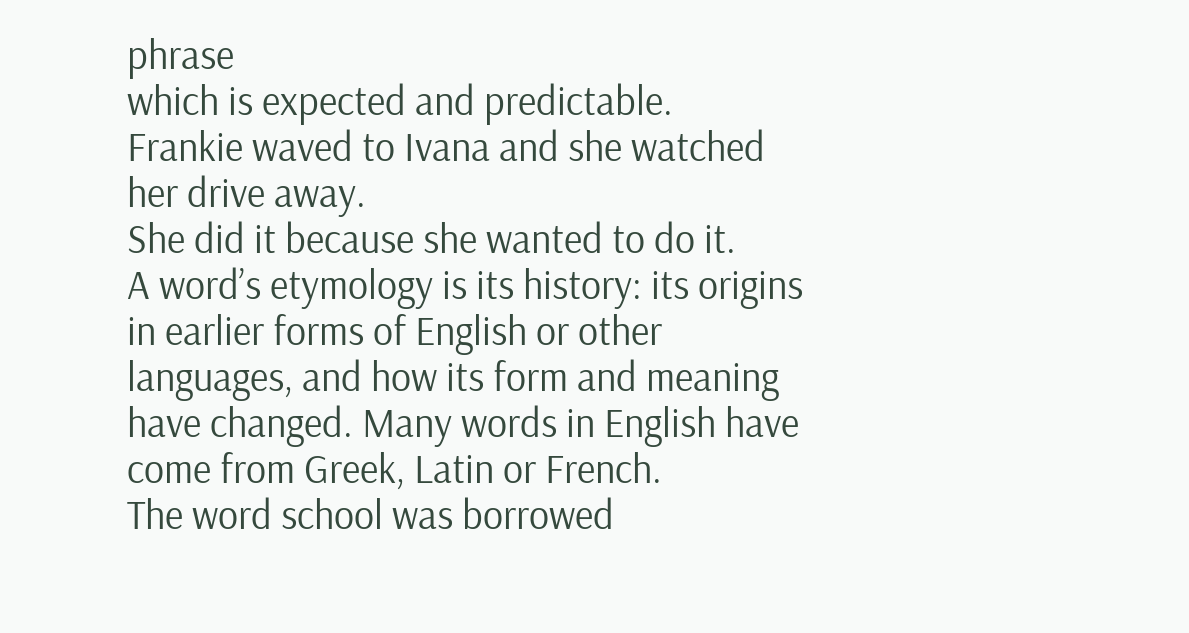phrase
which is expected and predictable.
Frankie waved to Ivana and she watched
her drive away.
She did it because she wanted to do it.
A word’s etymology is its history: its origins
in earlier forms of English or other
languages, and how its form and meaning
have changed. Many words in English have
come from Greek, Latin or French.
The word school was borrowed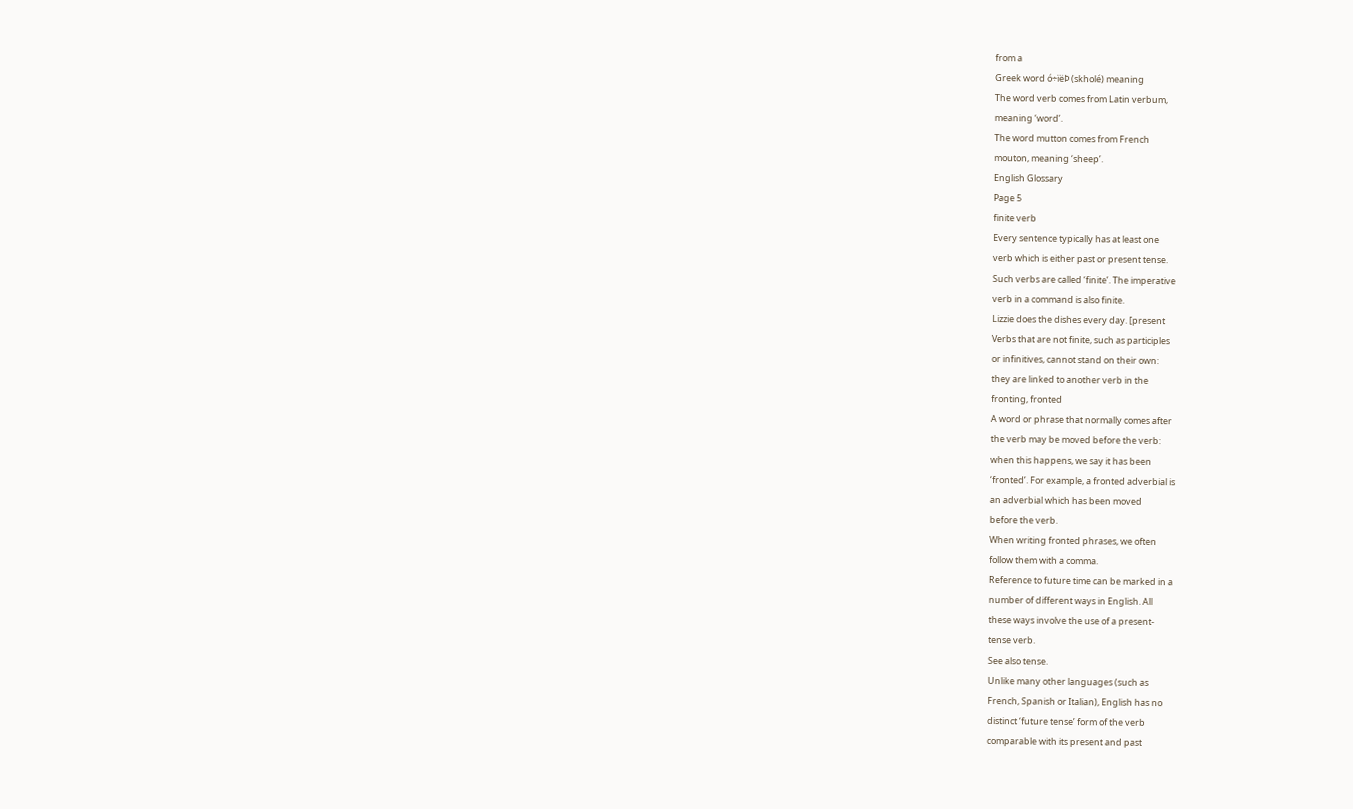from a
Greek word ó÷ïëÞ (skholé) meaning
The word verb comes from Latin verbum,
meaning ‘word’.
The word mutton comes from French
mouton, meaning ‘sheep’.
English Glossary
Page 5
finite verb
Every sentence typically has at least one
verb which is either past or present tense.
Such verbs are called ‘finite’. The imperative
verb in a command is also finite.
Lizzie does the dishes every day. [present
Verbs that are not finite, such as participles
or infinitives, cannot stand on their own:
they are linked to another verb in the
fronting, fronted
A word or phrase that normally comes after
the verb may be moved before the verb:
when this happens, we say it has been
‘fronted’. For example, a fronted adverbial is
an adverbial which has been moved
before the verb.
When writing fronted phrases, we often
follow them with a comma.
Reference to future time can be marked in a
number of different ways in English. All
these ways involve the use of a present-
tense verb.
See also tense.
Unlike many other languages (such as
French, Spanish or Italian), English has no
distinct ‘future tense’ form of the verb
comparable with its present and past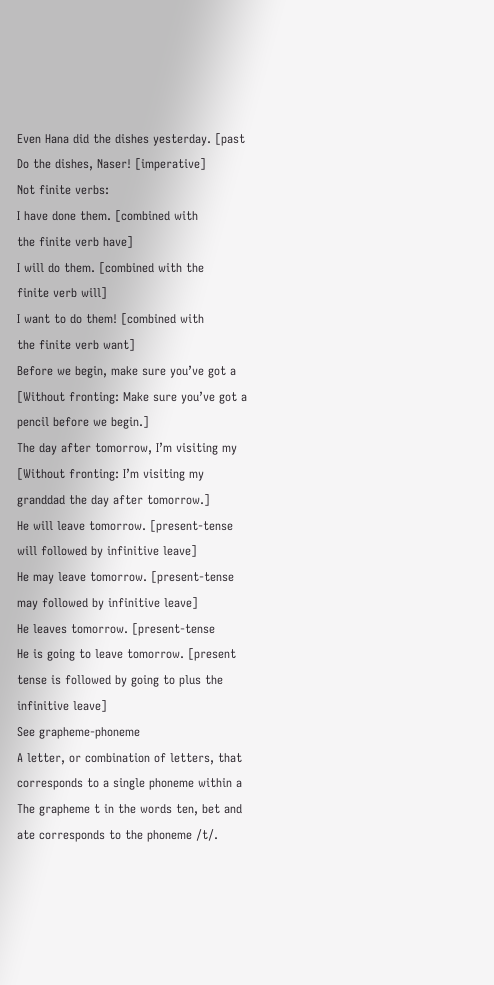Even Hana did the dishes yesterday. [past
Do the dishes, Naser! [imperative]
Not finite verbs:
I have done them. [combined with
the finite verb have]
I will do them. [combined with the
finite verb will]
I want to do them! [combined with
the finite verb want]
Before we begin, make sure you’ve got a
[Without fronting: Make sure you’ve got a
pencil before we begin.]
The day after tomorrow, I’m visiting my
[Without fronting: I’m visiting my
granddad the day after tomorrow.]
He will leave tomorrow. [present-tense
will followed by infinitive leave]
He may leave tomorrow. [present-tense
may followed by infinitive leave]
He leaves tomorrow. [present-tense
He is going to leave tomorrow. [present
tense is followed by going to plus the
infinitive leave]
See grapheme-phoneme
A letter, or combination of letters, that
corresponds to a single phoneme within a
The grapheme t in the words ten, bet and
ate corresponds to the phoneme /t/.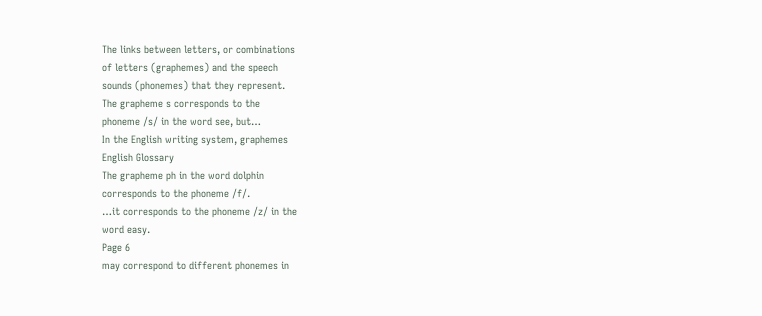The links between letters, or combinations
of letters (graphemes) and the speech
sounds (phonemes) that they represent.
The grapheme s corresponds to the
phoneme /s/ in the word see, but…
In the English writing system, graphemes
English Glossary
The grapheme ph in the word dolphin
corresponds to the phoneme /f/.
…it corresponds to the phoneme /z/ in the
word easy.
Page 6
may correspond to different phonemes in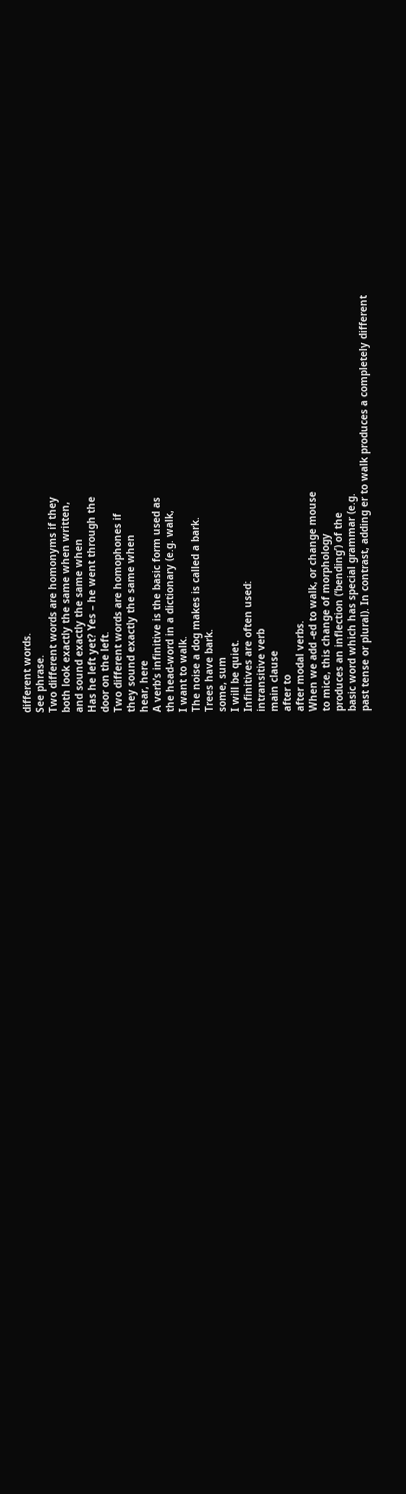different words.
See phrase.
Two different words are homonyms if they
both look exactly the same when written,
and sound exactly the same when
Has he left yet? Yes – he went through the
door on the left.
Two different words are homophones if
they sound exactly the same when
hear, here
A verb’s infinitive is the basic form used as
the head-word in a dictionary (e.g. walk,
I want to walk.
The noise a dog makes is called a bark.
Trees have bark.
some, sum
I will be quiet.
Infinitives are often used:
intransitive verb
main clause
after to
after modal verbs.
When we add -ed to walk, or change mouse
to mice, this change of morphology
produces an inflection (‘bending’) of the
basic word which has special grammar (e.g.
past tense or plural). In contrast, adding er to walk produces a completely different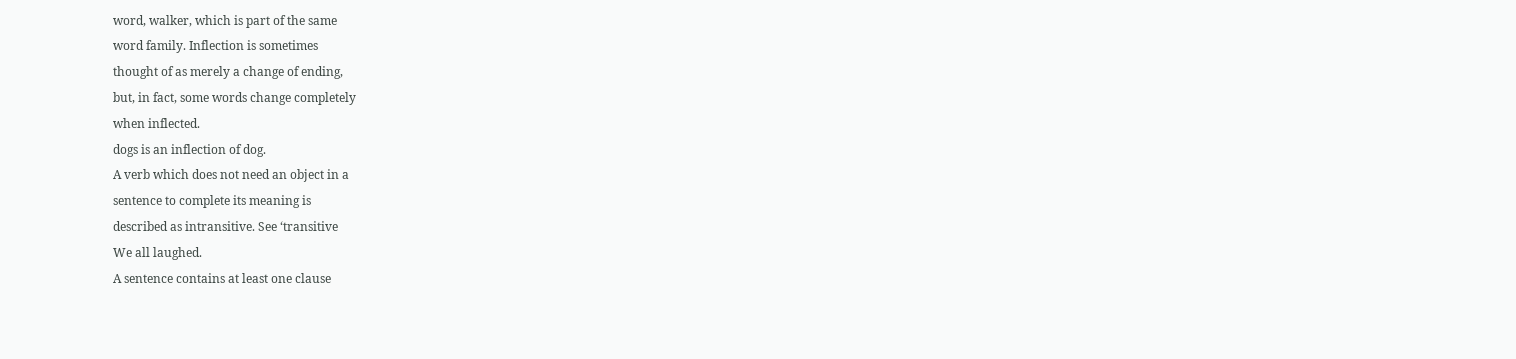word, walker, which is part of the same
word family. Inflection is sometimes
thought of as merely a change of ending,
but, in fact, some words change completely
when inflected.
dogs is an inflection of dog.
A verb which does not need an object in a
sentence to complete its meaning is
described as intransitive. See ‘transitive
We all laughed.
A sentence contains at least one clause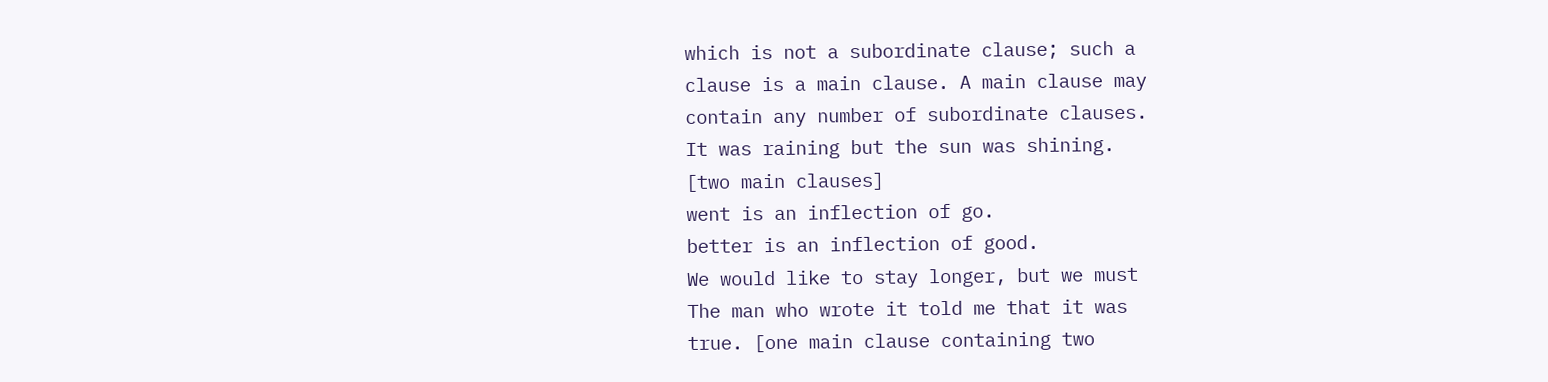which is not a subordinate clause; such a
clause is a main clause. A main clause may
contain any number of subordinate clauses.
It was raining but the sun was shining.
[two main clauses]
went is an inflection of go.
better is an inflection of good.
We would like to stay longer, but we must
The man who wrote it told me that it was
true. [one main clause containing two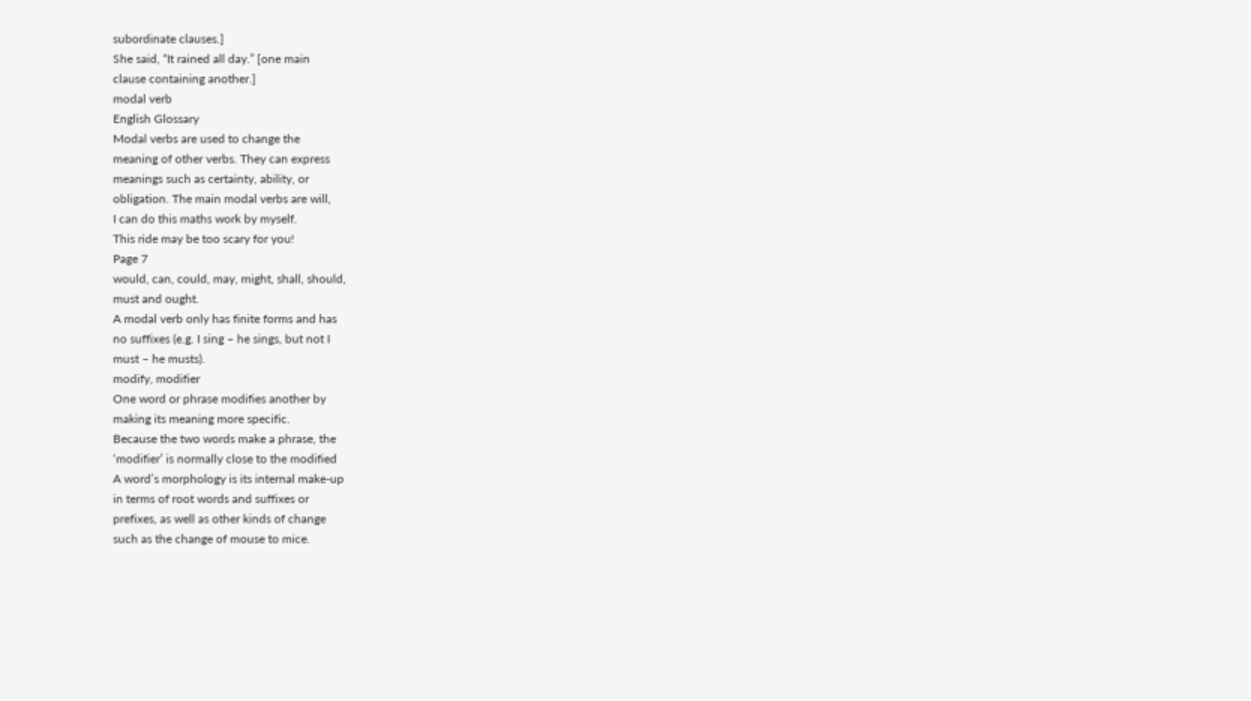subordinate clauses.]
She said, “It rained all day.” [one main
clause containing another.]
modal verb
English Glossary
Modal verbs are used to change the
meaning of other verbs. They can express
meanings such as certainty, ability, or
obligation. The main modal verbs are will,
I can do this maths work by myself.
This ride may be too scary for you!
Page 7
would, can, could, may, might, shall, should,
must and ought.
A modal verb only has finite forms and has
no suffixes (e.g. I sing – he sings, but not I
must – he musts).
modify, modifier
One word or phrase modifies another by
making its meaning more specific.
Because the two words make a phrase, the
‘modifier’ is normally close to the modified
A word’s morphology is its internal make-up
in terms of root words and suffixes or
prefixes, as well as other kinds of change
such as the change of mouse to mice.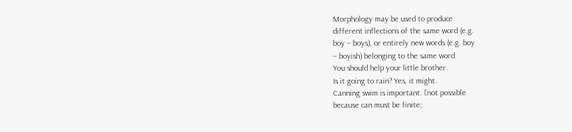Morphology may be used to produce
different inflections of the same word (e.g.
boy – boys), or entirely new words (e.g. boy
– boyish) belonging to the same word
You should help your little brother.
Is it going to rain? Yes, it might.
Canning swim is important. [not possible
because can must be finite;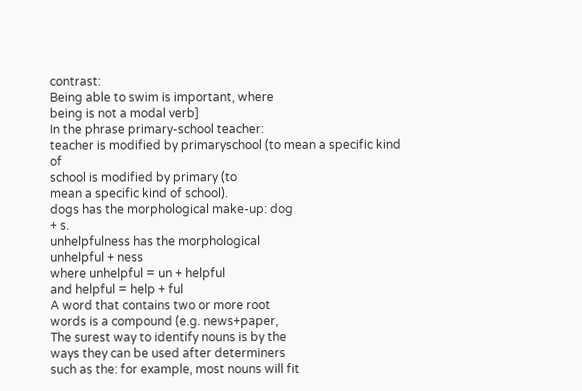contrast:
Being able to swim is important, where
being is not a modal verb]
In the phrase primary-school teacher:
teacher is modified by primaryschool (to mean a specific kind of
school is modified by primary (to
mean a specific kind of school).
dogs has the morphological make-up: dog
+ s.
unhelpfulness has the morphological
unhelpful + ness
where unhelpful = un + helpful
and helpful = help + ful
A word that contains two or more root
words is a compound (e.g. news+paper,
The surest way to identify nouns is by the
ways they can be used after determiners
such as the: for example, most nouns will fit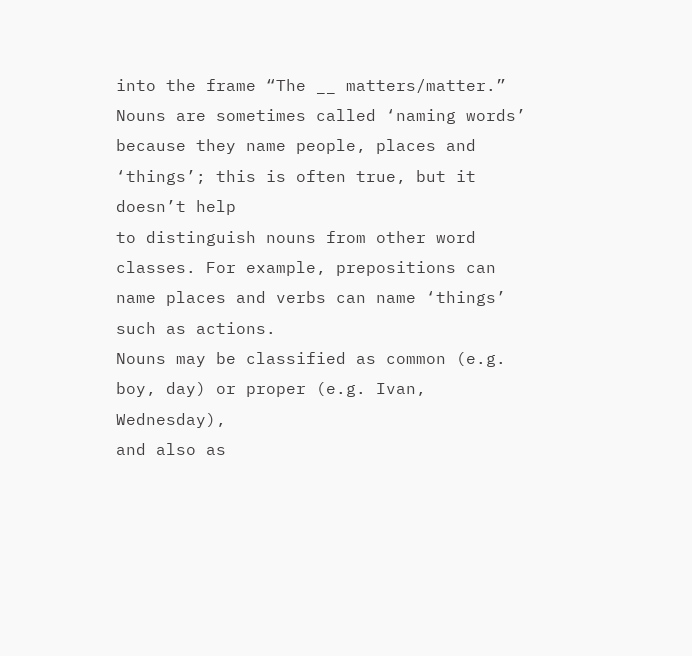into the frame “The __ matters/matter.”
Nouns are sometimes called ‘naming words’
because they name people, places and
‘things’; this is often true, but it doesn’t help
to distinguish nouns from other word
classes. For example, prepositions can
name places and verbs can name ‘things’
such as actions.
Nouns may be classified as common (e.g.
boy, day) or proper (e.g. Ivan, Wednesday),
and also as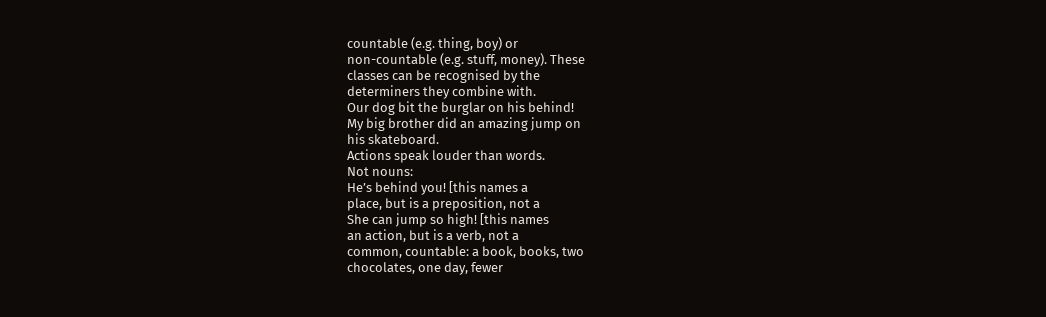countable (e.g. thing, boy) or
non-countable (e.g. stuff, money). These
classes can be recognised by the
determiners they combine with.
Our dog bit the burglar on his behind!
My big brother did an amazing jump on
his skateboard.
Actions speak louder than words.
Not nouns:
He’s behind you! [this names a
place, but is a preposition, not a
She can jump so high! [this names
an action, but is a verb, not a
common, countable: a book, books, two
chocolates, one day, fewer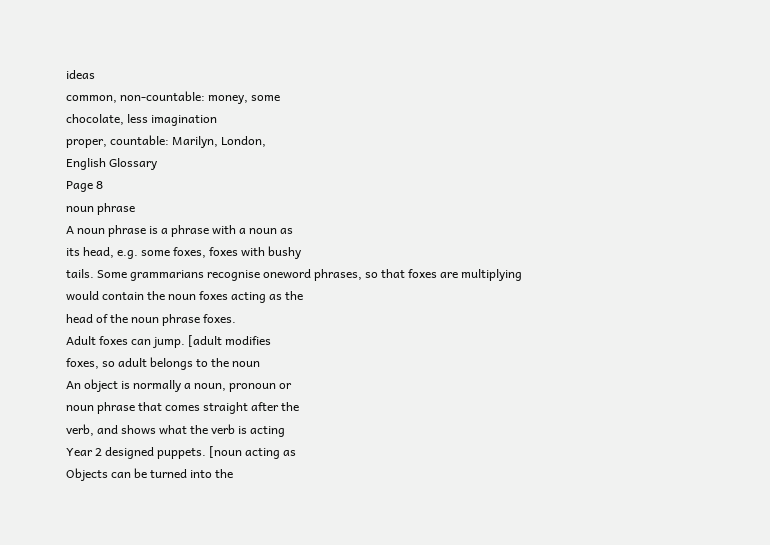ideas
common, non-countable: money, some
chocolate, less imagination
proper, countable: Marilyn, London,
English Glossary
Page 8
noun phrase
A noun phrase is a phrase with a noun as
its head, e.g. some foxes, foxes with bushy
tails. Some grammarians recognise oneword phrases, so that foxes are multiplying
would contain the noun foxes acting as the
head of the noun phrase foxes.
Adult foxes can jump. [adult modifies
foxes, so adult belongs to the noun
An object is normally a noun, pronoun or
noun phrase that comes straight after the
verb, and shows what the verb is acting
Year 2 designed puppets. [noun acting as
Objects can be turned into the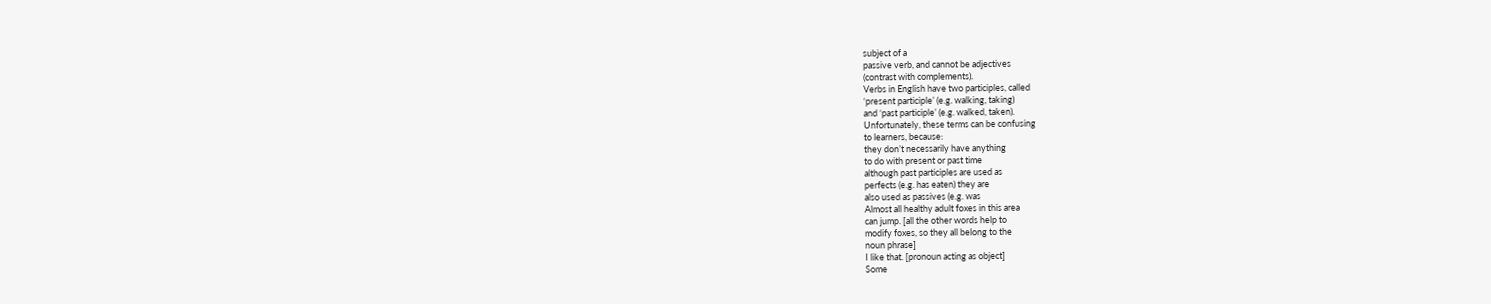subject of a
passive verb, and cannot be adjectives
(contrast with complements).
Verbs in English have two participles, called
‘present participle’ (e.g. walking, taking)
and ‘past participle’ (e.g. walked, taken).
Unfortunately, these terms can be confusing
to learners, because:
they don’t necessarily have anything
to do with present or past time
although past participles are used as
perfects (e.g. has eaten) they are
also used as passives (e.g. was
Almost all healthy adult foxes in this area
can jump. [all the other words help to
modify foxes, so they all belong to the
noun phrase]
I like that. [pronoun acting as object]
Some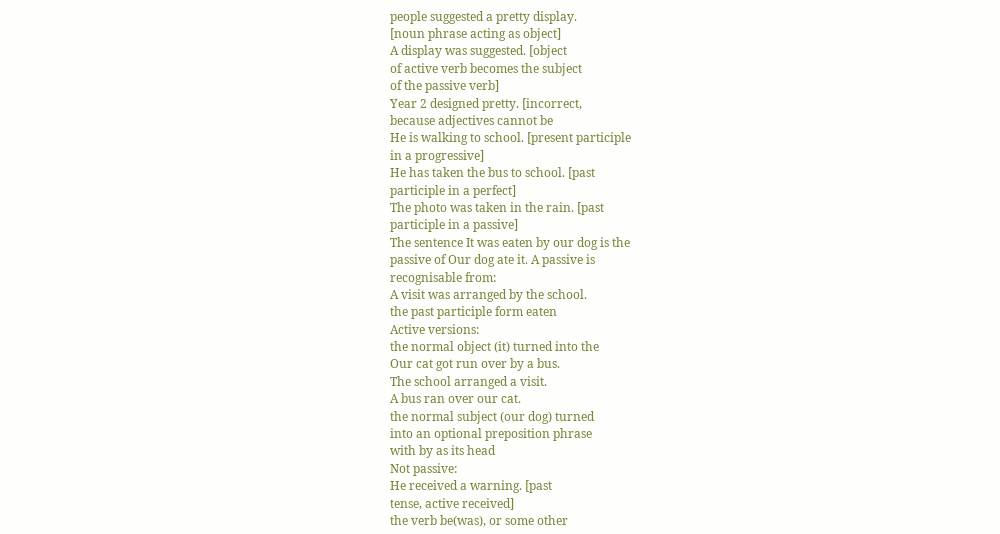people suggested a pretty display.
[noun phrase acting as object]
A display was suggested. [object
of active verb becomes the subject
of the passive verb]
Year 2 designed pretty. [incorrect,
because adjectives cannot be
He is walking to school. [present participle
in a progressive]
He has taken the bus to school. [past
participle in a perfect]
The photo was taken in the rain. [past
participle in a passive]
The sentence It was eaten by our dog is the
passive of Our dog ate it. A passive is
recognisable from:
A visit was arranged by the school.
the past participle form eaten
Active versions:
the normal object (it) turned into the
Our cat got run over by a bus.
The school arranged a visit.
A bus ran over our cat.
the normal subject (our dog) turned
into an optional preposition phrase
with by as its head
Not passive:
He received a warning. [past
tense, active received]
the verb be(was), or some other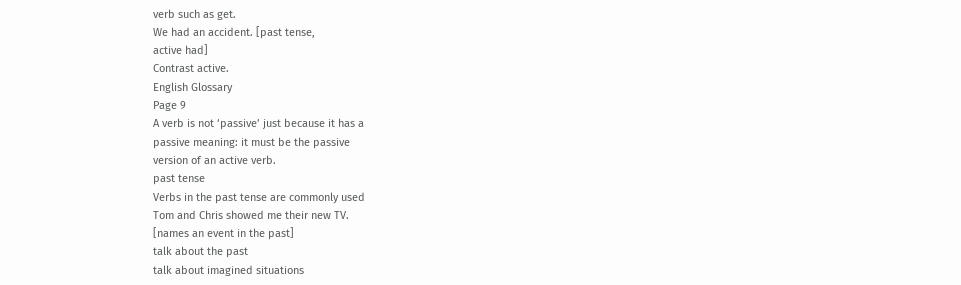verb such as get.
We had an accident. [past tense,
active had]
Contrast active.
English Glossary
Page 9
A verb is not ‘passive’ just because it has a
passive meaning: it must be the passive
version of an active verb.
past tense
Verbs in the past tense are commonly used
Tom and Chris showed me their new TV.
[names an event in the past]
talk about the past
talk about imagined situations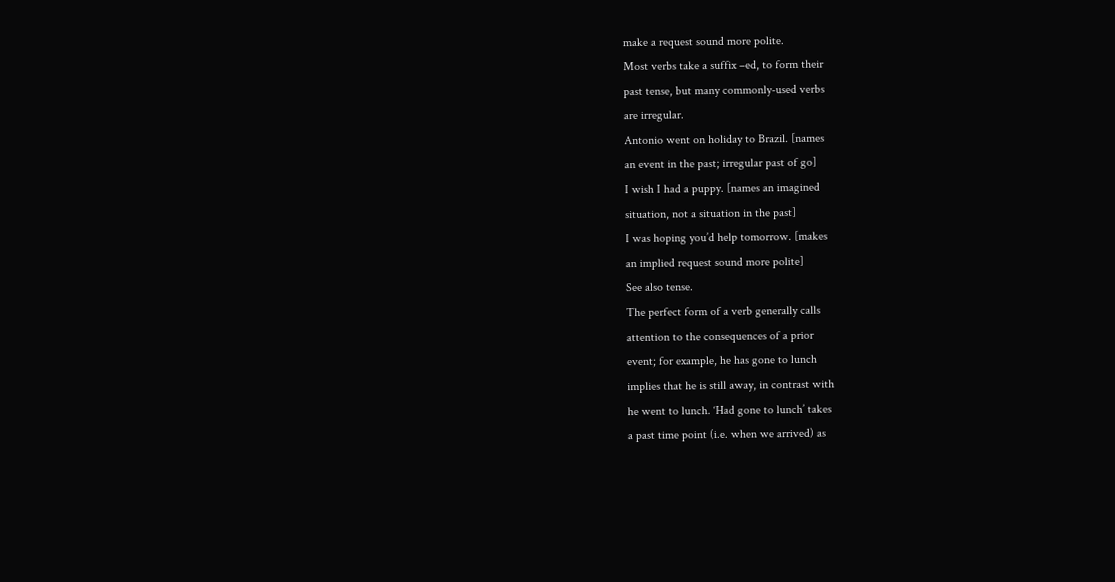make a request sound more polite.
Most verbs take a suffix –ed, to form their
past tense, but many commonly-used verbs
are irregular.
Antonio went on holiday to Brazil. [names
an event in the past; irregular past of go]
I wish I had a puppy. [names an imagined
situation, not a situation in the past]
I was hoping you’d help tomorrow. [makes
an implied request sound more polite]
See also tense.
The perfect form of a verb generally calls
attention to the consequences of a prior
event; for example, he has gone to lunch
implies that he is still away, in contrast with
he went to lunch. ‘Had gone to lunch’ takes
a past time point (i.e. when we arrived) as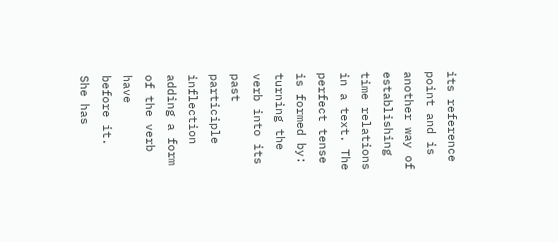its reference point and is another way of
establishing time relations in a text. The
perfect tense is formed by:
turning the verb into its past
participle inflection
adding a form of the verb have
before it.
She has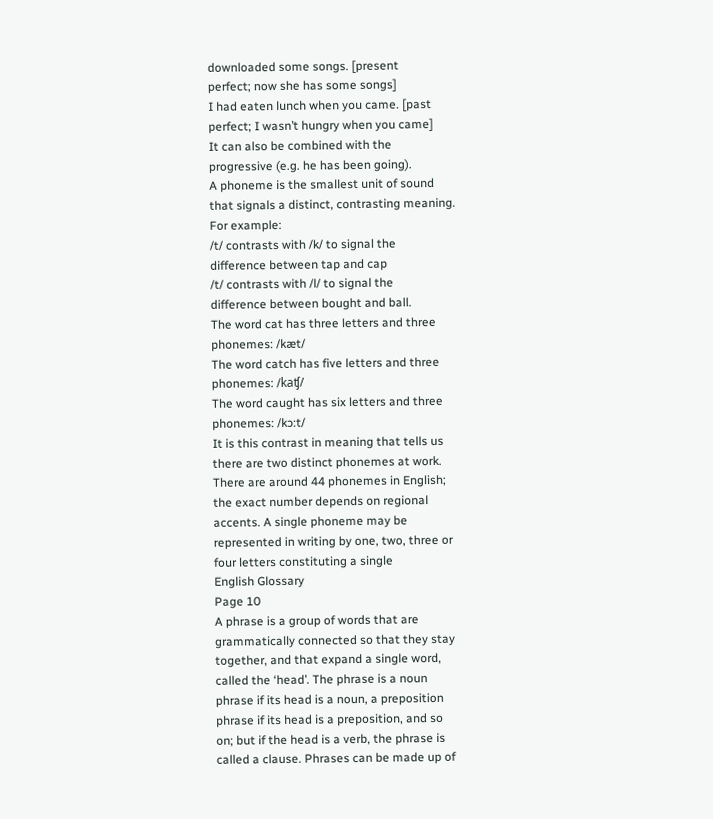downloaded some songs. [present
perfect; now she has some songs]
I had eaten lunch when you came. [past
perfect; I wasn’t hungry when you came]
It can also be combined with the
progressive (e.g. he has been going).
A phoneme is the smallest unit of sound
that signals a distinct, contrasting meaning.
For example:
/t/ contrasts with /k/ to signal the
difference between tap and cap
/t/ contrasts with /l/ to signal the
difference between bought and ball.
The word cat has three letters and three
phonemes: /kæt/
The word catch has five letters and three
phonemes: /kaʧ/
The word caught has six letters and three
phonemes: /kɔ:t/
It is this contrast in meaning that tells us
there are two distinct phonemes at work.
There are around 44 phonemes in English;
the exact number depends on regional
accents. A single phoneme may be
represented in writing by one, two, three or
four letters constituting a single
English Glossary
Page 10
A phrase is a group of words that are
grammatically connected so that they stay
together, and that expand a single word,
called the ‘head’. The phrase is a noun
phrase if its head is a noun, a preposition
phrase if its head is a preposition, and so
on; but if the head is a verb, the phrase is
called a clause. Phrases can be made up of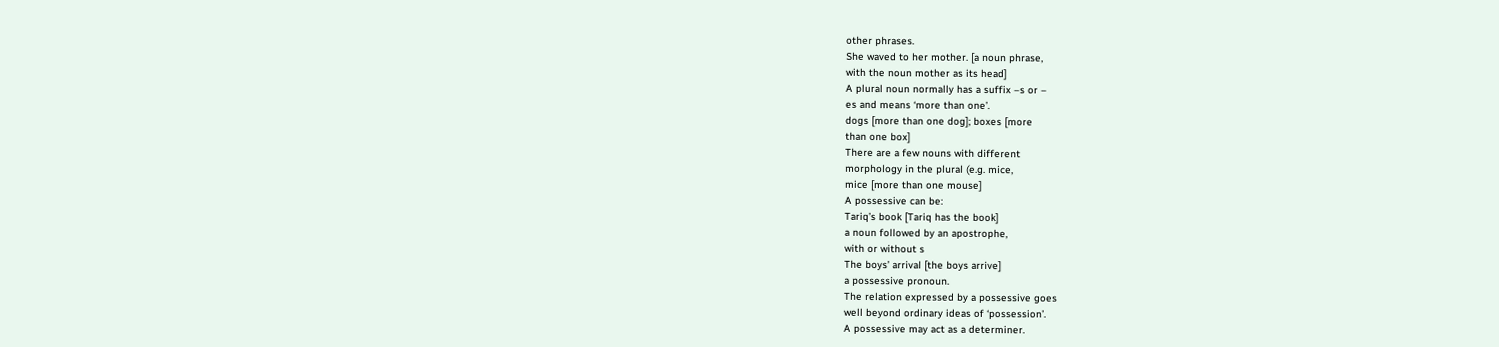other phrases.
She waved to her mother. [a noun phrase,
with the noun mother as its head]
A plural noun normally has a suffix –s or –
es and means ‘more than one’.
dogs [more than one dog]; boxes [more
than one box]
There are a few nouns with different
morphology in the plural (e.g. mice,
mice [more than one mouse]
A possessive can be:
Tariq’s book [Tariq has the book]
a noun followed by an apostrophe,
with or without s
The boys’ arrival [the boys arrive]
a possessive pronoun.
The relation expressed by a possessive goes
well beyond ordinary ideas of ‘possession’.
A possessive may act as a determiner.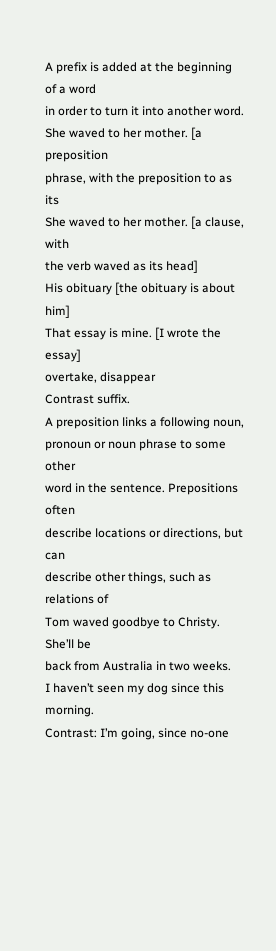A prefix is added at the beginning of a word
in order to turn it into another word.
She waved to her mother. [a preposition
phrase, with the preposition to as its
She waved to her mother. [a clause, with
the verb waved as its head]
His obituary [the obituary is about him]
That essay is mine. [I wrote the essay]
overtake, disappear
Contrast suffix.
A preposition links a following noun,
pronoun or noun phrase to some other
word in the sentence. Prepositions often
describe locations or directions, but can
describe other things, such as relations of
Tom waved goodbye to Christy. She’ll be
back from Australia in two weeks.
I haven’t seen my dog since this morning.
Contrast: I’m going, since no-one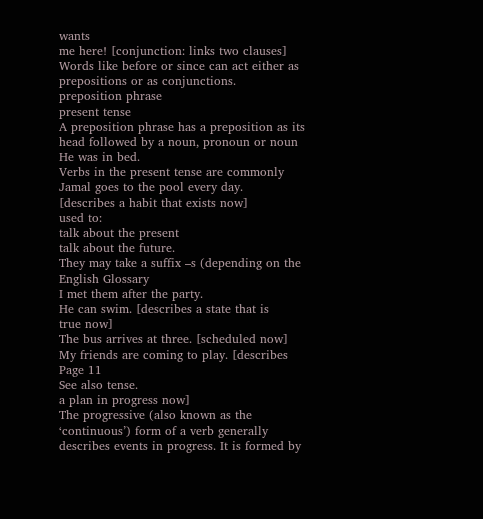wants
me here! [conjunction: links two clauses]
Words like before or since can act either as
prepositions or as conjunctions.
preposition phrase
present tense
A preposition phrase has a preposition as its
head followed by a noun, pronoun or noun
He was in bed.
Verbs in the present tense are commonly
Jamal goes to the pool every day.
[describes a habit that exists now]
used to:
talk about the present
talk about the future.
They may take a suffix –s (depending on the
English Glossary
I met them after the party.
He can swim. [describes a state that is
true now]
The bus arrives at three. [scheduled now]
My friends are coming to play. [describes
Page 11
See also tense.
a plan in progress now]
The progressive (also known as the
‘continuous’) form of a verb generally
describes events in progress. It is formed by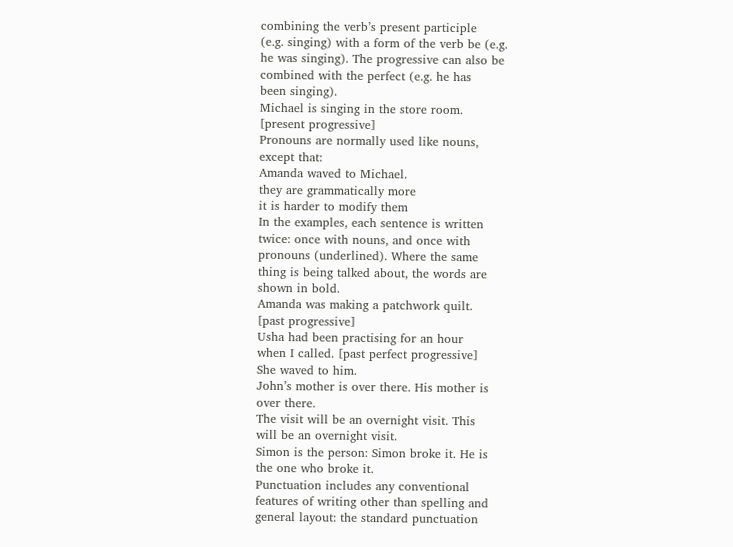combining the verb’s present participle
(e.g. singing) with a form of the verb be (e.g.
he was singing). The progressive can also be
combined with the perfect (e.g. he has
been singing).
Michael is singing in the store room.
[present progressive]
Pronouns are normally used like nouns,
except that:
Amanda waved to Michael.
they are grammatically more
it is harder to modify them
In the examples, each sentence is written
twice: once with nouns, and once with
pronouns (underlined). Where the same
thing is being talked about, the words are
shown in bold.
Amanda was making a patchwork quilt.
[past progressive]
Usha had been practising for an hour
when I called. [past perfect progressive]
She waved to him.
John’s mother is over there. His mother is
over there.
The visit will be an overnight visit. This
will be an overnight visit.
Simon is the person: Simon broke it. He is
the one who broke it.
Punctuation includes any conventional
features of writing other than spelling and
general layout: the standard punctuation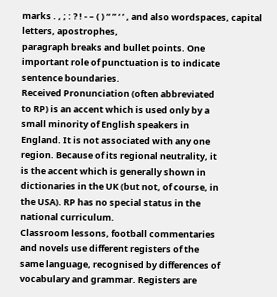marks . , ; : ? ! - – ( ) “ ” ‘ ’ , and also wordspaces, capital letters, apostrophes,
paragraph breaks and bullet points. One
important role of punctuation is to indicate
sentence boundaries.
Received Pronunciation (often abbreviated
to RP) is an accent which is used only by a
small minority of English speakers in
England. It is not associated with any one
region. Because of its regional neutrality, it
is the accent which is generally shown in
dictionaries in the UK (but not, of course, in
the USA). RP has no special status in the
national curriculum.
Classroom lessons, football commentaries
and novels use different registers of the
same language, recognised by differences of
vocabulary and grammar. Registers are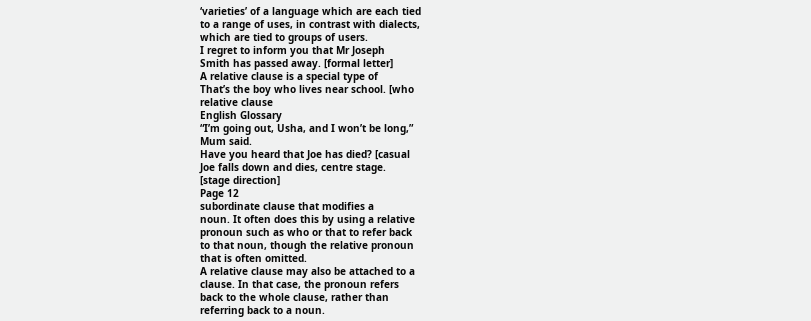‘varieties’ of a language which are each tied
to a range of uses, in contrast with dialects,
which are tied to groups of users.
I regret to inform you that Mr Joseph
Smith has passed away. [formal letter]
A relative clause is a special type of
That’s the boy who lives near school. [who
relative clause
English Glossary
“I’m going out, Usha, and I won’t be long,”
Mum said.
Have you heard that Joe has died? [casual
Joe falls down and dies, centre stage.
[stage direction]
Page 12
subordinate clause that modifies a
noun. It often does this by using a relative
pronoun such as who or that to refer back
to that noun, though the relative pronoun
that is often omitted.
A relative clause may also be attached to a
clause. In that case, the pronoun refers
back to the whole clause, rather than
referring back to a noun.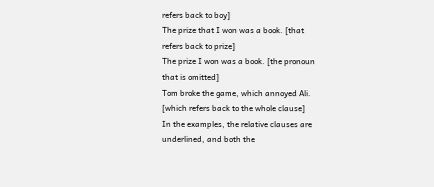refers back to boy]
The prize that I won was a book. [that
refers back to prize]
The prize I won was a book. [the pronoun
that is omitted]
Tom broke the game, which annoyed Ali.
[which refers back to the whole clause]
In the examples, the relative clauses are
underlined, and both the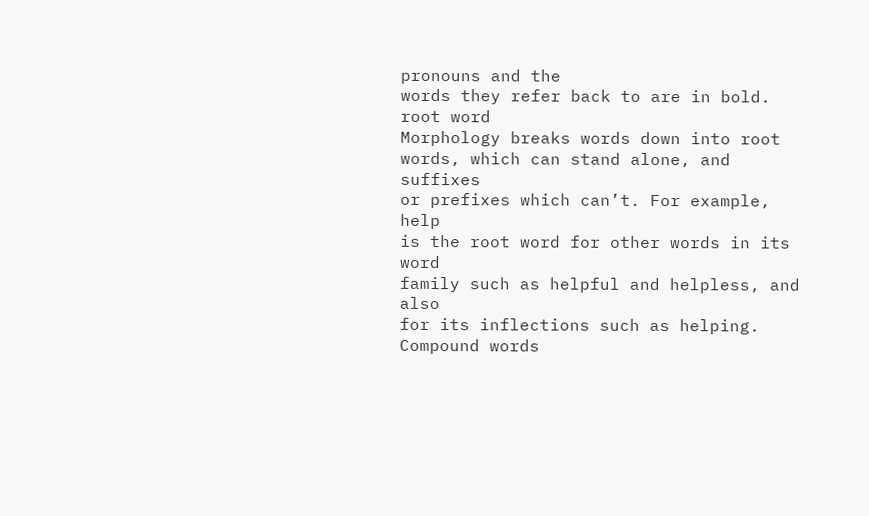pronouns and the
words they refer back to are in bold.
root word
Morphology breaks words down into root
words, which can stand alone, and suffixes
or prefixes which can’t. For example, help
is the root word for other words in its word
family such as helpful and helpless, and also
for its inflections such as helping.
Compound words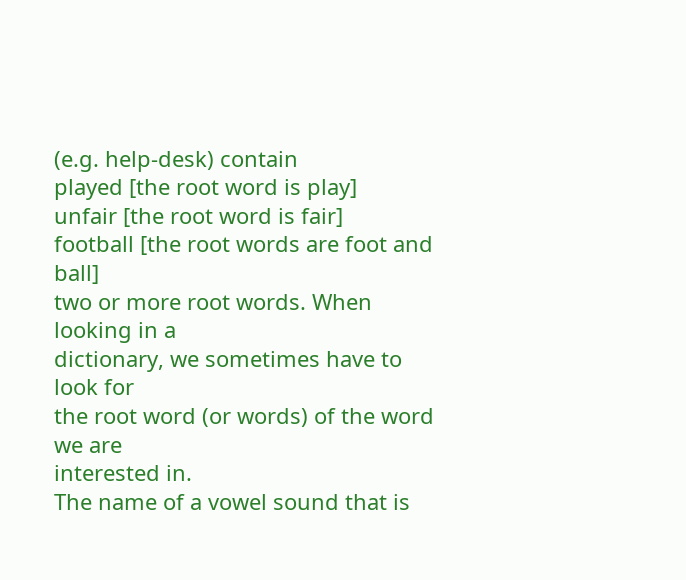(e.g. help-desk) contain
played [the root word is play]
unfair [the root word is fair]
football [the root words are foot and ball]
two or more root words. When looking in a
dictionary, we sometimes have to look for
the root word (or words) of the word we are
interested in.
The name of a vowel sound that is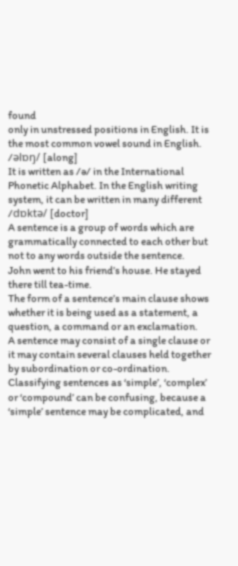found
only in unstressed positions in English. It is
the most common vowel sound in English.
/əlɒŋ/ [along]
It is written as /ə/ in the International
Phonetic Alphabet. In the English writing
system, it can be written in many different
/dɒktə/ [doctor]
A sentence is a group of words which are
grammatically connected to each other but
not to any words outside the sentence.
John went to his friend’s house. He stayed
there till tea-time.
The form of a sentence’s main clause shows
whether it is being used as a statement, a
question, a command or an exclamation.
A sentence may consist of a single clause or
it may contain several clauses held together
by subordination or co-ordination.
Classifying sentences as ‘simple’, ‘complex’
or ‘compound’ can be confusing, because a
‘simple’ sentence may be complicated, and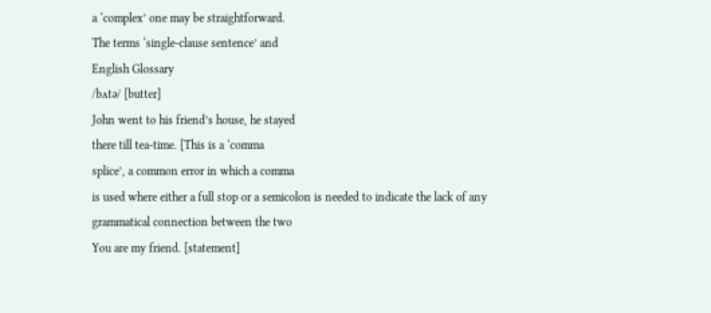a ‘complex’ one may be straightforward.
The terms ‘single-clause sentence’ and
English Glossary
/bʌtə/ [butter]
John went to his friend’s house, he stayed
there till tea-time. [This is a ‘comma
splice’, a common error in which a comma
is used where either a full stop or a semicolon is needed to indicate the lack of any
grammatical connection between the two
You are my friend. [statement]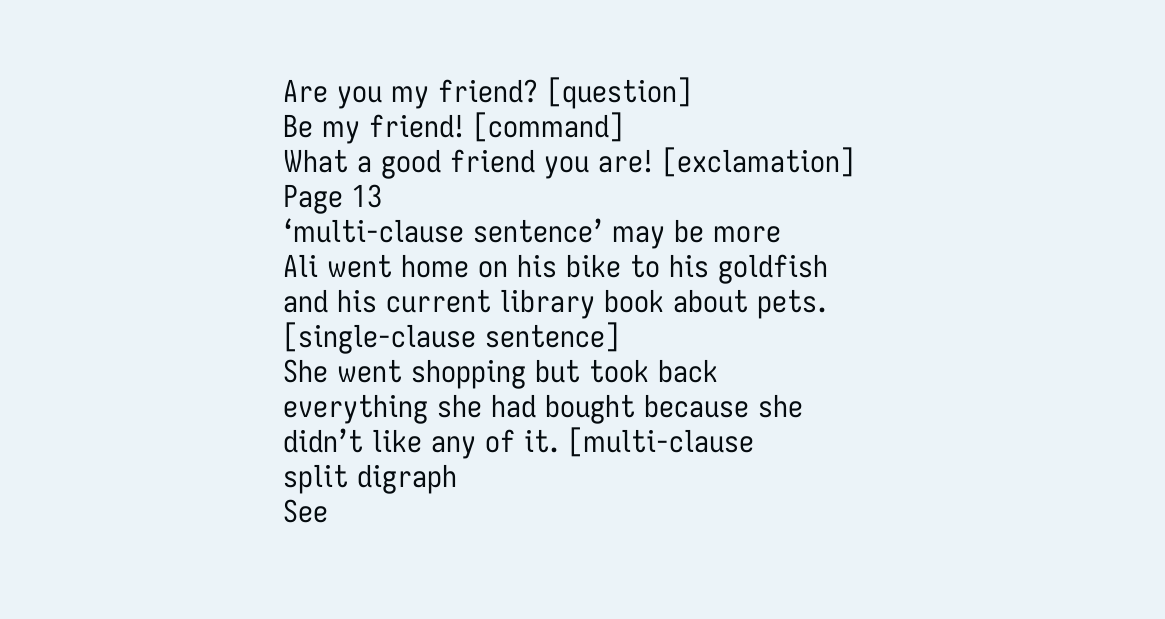Are you my friend? [question]
Be my friend! [command]
What a good friend you are! [exclamation]
Page 13
‘multi-clause sentence’ may be more
Ali went home on his bike to his goldfish
and his current library book about pets.
[single-clause sentence]
She went shopping but took back
everything she had bought because she
didn’t like any of it. [multi-clause
split digraph
See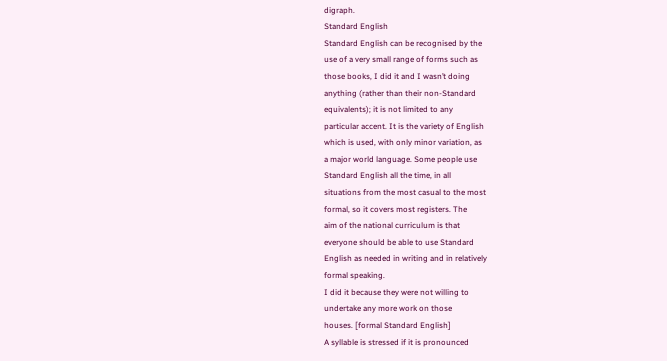digraph.
Standard English
Standard English can be recognised by the
use of a very small range of forms such as
those books, I did it and I wasn’t doing
anything (rather than their non-Standard
equivalents); it is not limited to any
particular accent. It is the variety of English
which is used, with only minor variation, as
a major world language. Some people use
Standard English all the time, in all
situations from the most casual to the most
formal, so it covers most registers. The
aim of the national curriculum is that
everyone should be able to use Standard
English as needed in writing and in relatively
formal speaking.
I did it because they were not willing to
undertake any more work on those
houses. [formal Standard English]
A syllable is stressed if it is pronounced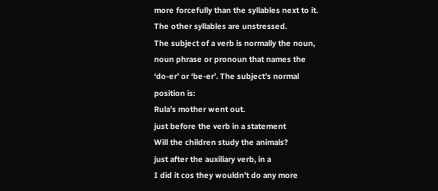more forcefully than the syllables next to it.
The other syllables are unstressed.
The subject of a verb is normally the noun,
noun phrase or pronoun that names the
‘do-er’ or ‘be-er’. The subject’s normal
position is:
Rula’s mother went out.
just before the verb in a statement
Will the children study the animals?
just after the auxiliary verb, in a
I did it cos they wouldn’t do any more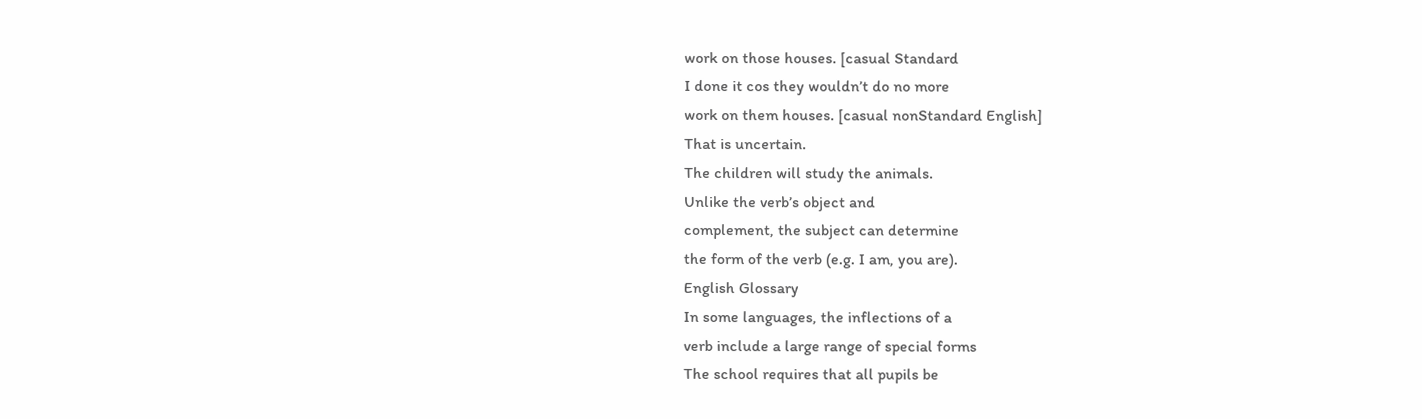work on those houses. [casual Standard
I done it cos they wouldn’t do no more
work on them houses. [casual nonStandard English]
That is uncertain.
The children will study the animals.
Unlike the verb’s object and
complement, the subject can determine
the form of the verb (e.g. I am, you are).
English Glossary
In some languages, the inflections of a
verb include a large range of special forms
The school requires that all pupils be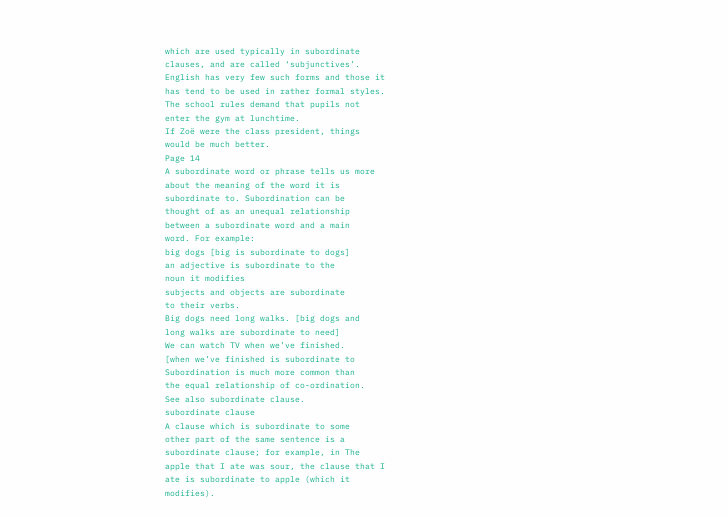which are used typically in subordinate
clauses, and are called ‘subjunctives’.
English has very few such forms and those it
has tend to be used in rather formal styles.
The school rules demand that pupils not
enter the gym at lunchtime.
If Zoë were the class president, things
would be much better.
Page 14
A subordinate word or phrase tells us more
about the meaning of the word it is
subordinate to. Subordination can be
thought of as an unequal relationship
between a subordinate word and a main
word. For example:
big dogs [big is subordinate to dogs]
an adjective is subordinate to the
noun it modifies
subjects and objects are subordinate
to their verbs.
Big dogs need long walks. [big dogs and
long walks are subordinate to need]
We can watch TV when we’ve finished.
[when we’ve finished is subordinate to
Subordination is much more common than
the equal relationship of co-ordination.
See also subordinate clause.
subordinate clause
A clause which is subordinate to some
other part of the same sentence is a
subordinate clause; for example, in The
apple that I ate was sour, the clause that I
ate is subordinate to apple (which it
modifies).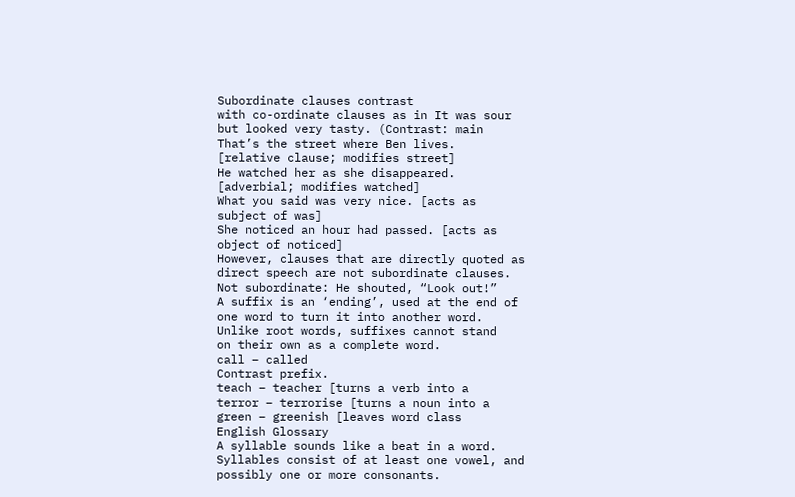Subordinate clauses contrast
with co-ordinate clauses as in It was sour
but looked very tasty. (Contrast: main
That’s the street where Ben lives.
[relative clause; modifies street]
He watched her as she disappeared.
[adverbial; modifies watched]
What you said was very nice. [acts as
subject of was]
She noticed an hour had passed. [acts as
object of noticed]
However, clauses that are directly quoted as
direct speech are not subordinate clauses.
Not subordinate: He shouted, “Look out!”
A suffix is an ‘ending’, used at the end of
one word to turn it into another word.
Unlike root words, suffixes cannot stand
on their own as a complete word.
call – called
Contrast prefix.
teach – teacher [turns a verb into a
terror – terrorise [turns a noun into a
green – greenish [leaves word class
English Glossary
A syllable sounds like a beat in a word.
Syllables consist of at least one vowel, and
possibly one or more consonants.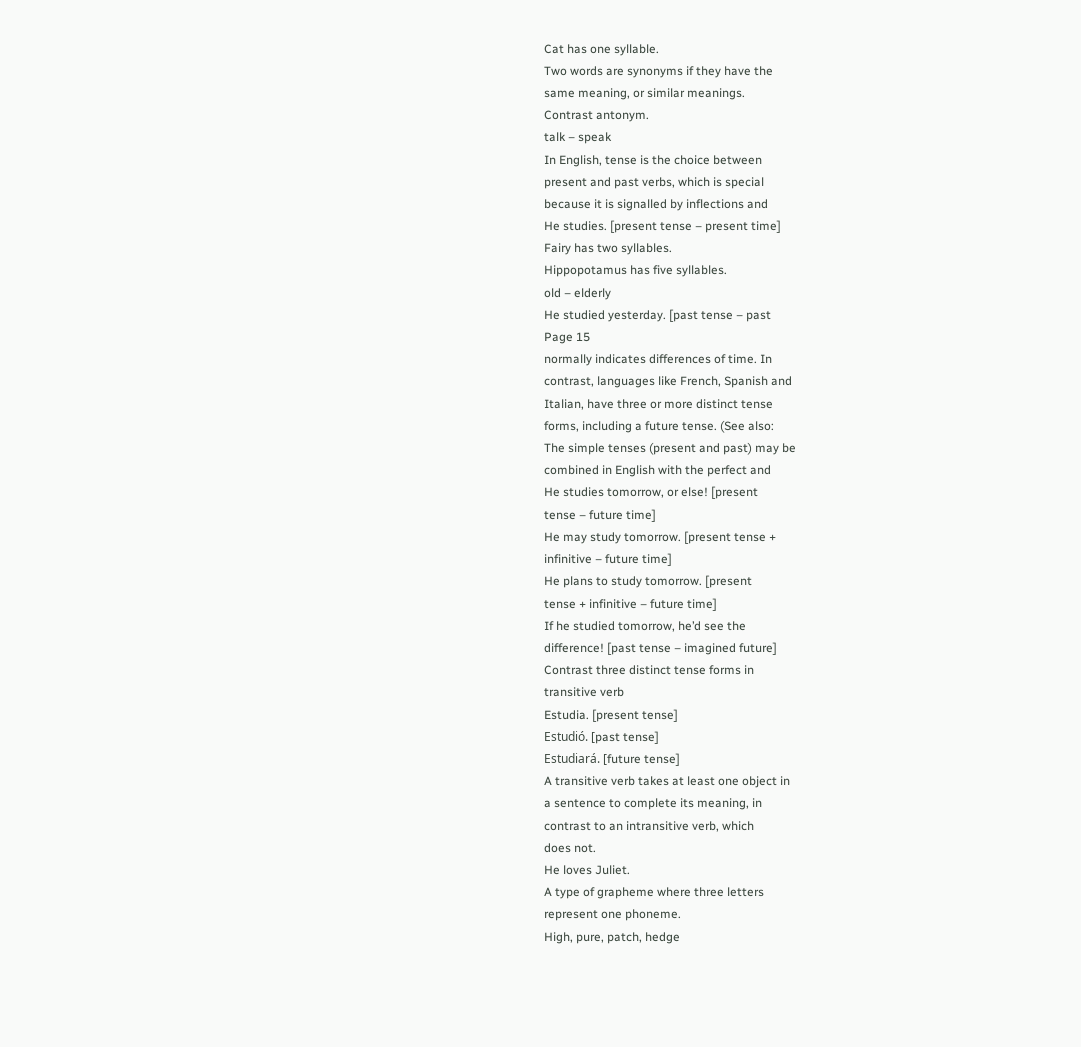Cat has one syllable.
Two words are synonyms if they have the
same meaning, or similar meanings.
Contrast antonym.
talk – speak
In English, tense is the choice between
present and past verbs, which is special
because it is signalled by inflections and
He studies. [present tense – present time]
Fairy has two syllables.
Hippopotamus has five syllables.
old – elderly
He studied yesterday. [past tense – past
Page 15
normally indicates differences of time. In
contrast, languages like French, Spanish and
Italian, have three or more distinct tense
forms, including a future tense. (See also:
The simple tenses (present and past) may be
combined in English with the perfect and
He studies tomorrow, or else! [present
tense – future time]
He may study tomorrow. [present tense +
infinitive – future time]
He plans to study tomorrow. [present
tense + infinitive – future time]
If he studied tomorrow, he’d see the
difference! [past tense – imagined future]
Contrast three distinct tense forms in
transitive verb
Estudia. [present tense]
Estudió. [past tense]
Estudiará. [future tense]
A transitive verb takes at least one object in
a sentence to complete its meaning, in
contrast to an intransitive verb, which
does not.
He loves Juliet.
A type of grapheme where three letters
represent one phoneme.
High, pure, patch, hedge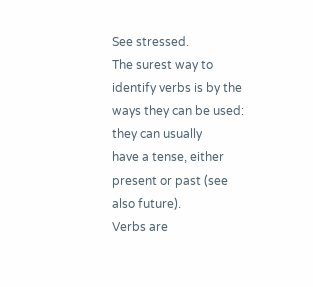See stressed.
The surest way to identify verbs is by the
ways they can be used: they can usually
have a tense, either present or past (see
also future).
Verbs are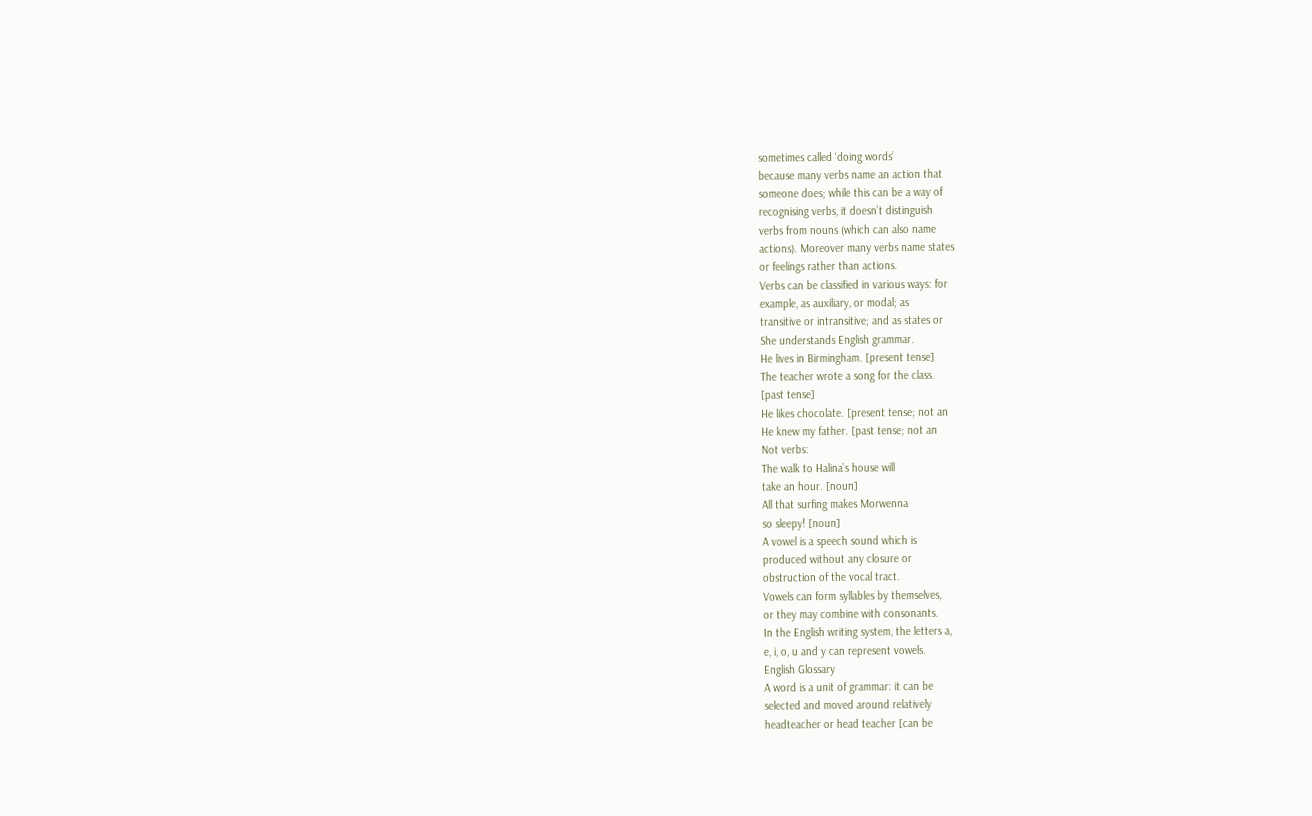sometimes called ‘doing words’
because many verbs name an action that
someone does; while this can be a way of
recognising verbs, it doesn’t distinguish
verbs from nouns (which can also name
actions). Moreover many verbs name states
or feelings rather than actions.
Verbs can be classified in various ways: for
example, as auxiliary, or modal; as
transitive or intransitive; and as states or
She understands English grammar.
He lives in Birmingham. [present tense]
The teacher wrote a song for the class.
[past tense]
He likes chocolate. [present tense; not an
He knew my father. [past tense; not an
Not verbs:
The walk to Halina’s house will
take an hour. [noun]
All that surfing makes Morwenna
so sleepy! [noun]
A vowel is a speech sound which is
produced without any closure or
obstruction of the vocal tract.
Vowels can form syllables by themselves,
or they may combine with consonants.
In the English writing system, the letters a,
e, i, o, u and y can represent vowels.
English Glossary
A word is a unit of grammar: it can be
selected and moved around relatively
headteacher or head teacher [can be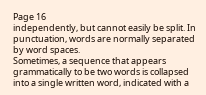Page 16
independently, but cannot easily be split. In
punctuation, words are normally separated
by word spaces.
Sometimes, a sequence that appears
grammatically to be two words is collapsed
into a single written word, indicated with a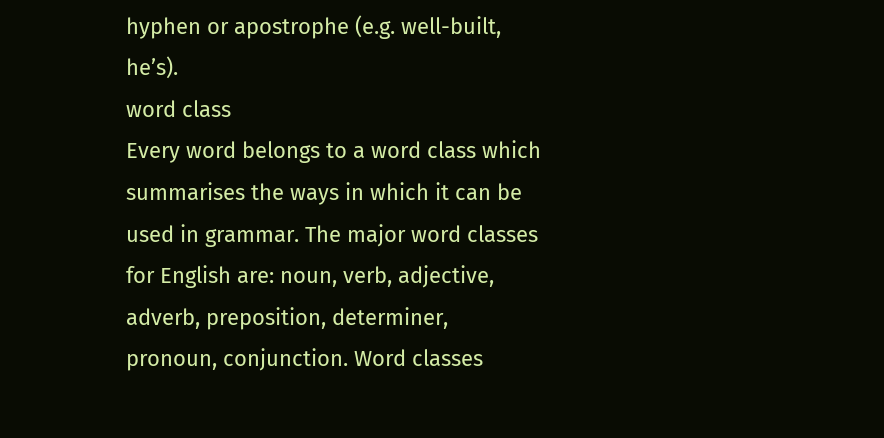hyphen or apostrophe (e.g. well-built, he’s).
word class
Every word belongs to a word class which
summarises the ways in which it can be
used in grammar. The major word classes
for English are: noun, verb, adjective,
adverb, preposition, determiner,
pronoun, conjunction. Word classes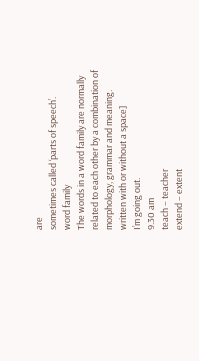are
sometimes called ‘parts of speech’.
word family
The words in a word family are normally
related to each other by a combination of
morphology, grammar and meaning.
written with or without a space]
I’m going out.
9.30 am
teach – teacher
extend – extent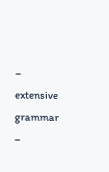– extensive
grammar –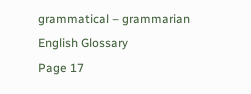grammatical – grammarian
English Glossary
Page 17